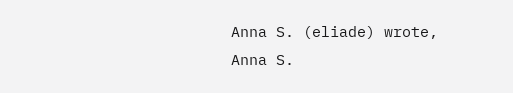Anna S. (eliade) wrote,
Anna S.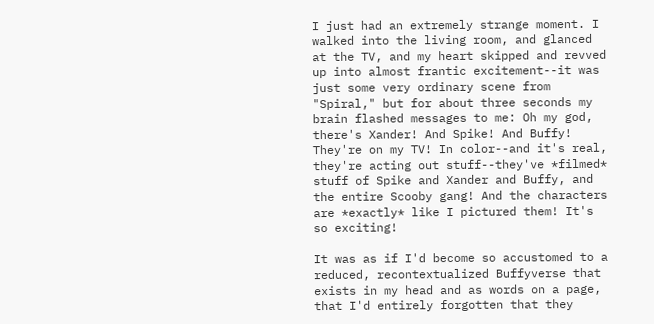I just had an extremely strange moment. I walked into the living room, and glanced at the TV, and my heart skipped and revved up into almost frantic excitement--it was just some very ordinary scene from "Spiral," but for about three seconds my brain flashed messages to me: Oh my god, there's Xander! And Spike! And Buffy! They're on my TV! In color--and it's real, they're acting out stuff--they've *filmed* stuff of Spike and Xander and Buffy, and the entire Scooby gang! And the characters are *exactly* like I pictured them! It's so exciting!

It was as if I'd become so accustomed to a reduced, recontextualized Buffyverse that exists in my head and as words on a page, that I'd entirely forgotten that they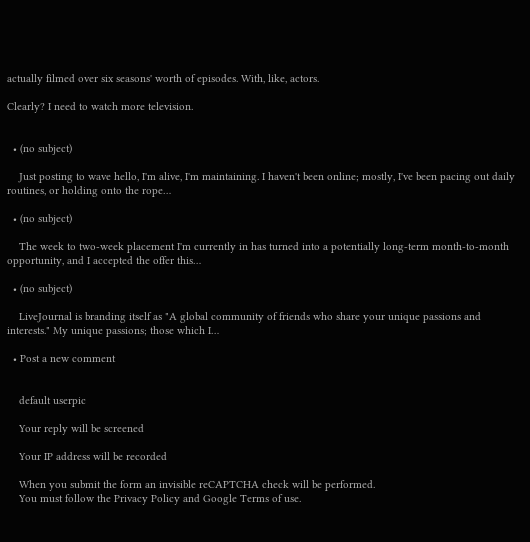actually filmed over six seasons' worth of episodes. With, like, actors.

Clearly? I need to watch more television.


  • (no subject)

    Just posting to wave hello, I'm alive, I'm maintaining. I haven't been online; mostly, I've been pacing out daily routines, or holding onto the rope…

  • (no subject)

    The week to two-week placement I'm currently in has turned into a potentially long-term month-to-month opportunity, and I accepted the offer this…

  • (no subject)

    LiveJournal is branding itself as "A global community of friends who share your unique passions and interests." My unique passions; those which I…

  • Post a new comment


    default userpic

    Your reply will be screened

    Your IP address will be recorded

    When you submit the form an invisible reCAPTCHA check will be performed.
    You must follow the Privacy Policy and Google Terms of use.